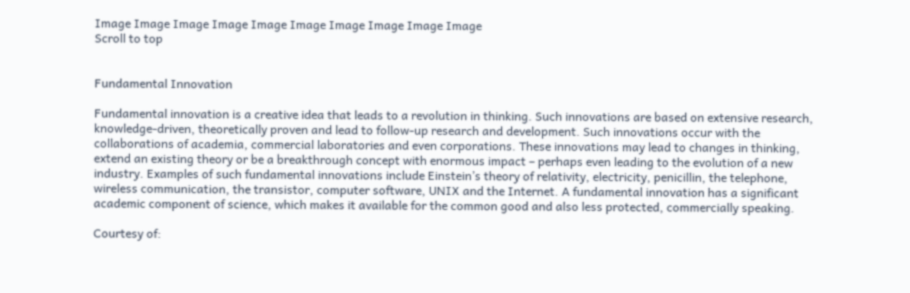Image Image Image Image Image Image Image Image Image Image
Scroll to top


Fundamental Innovation

Fundamental innovation is a creative idea that leads to a revolution in thinking. Such innovations are based on extensive research, knowledge-driven, theoretically proven and lead to follow-up research and development. Such innovations occur with the collaborations of academia, commercial laboratories and even corporations. These innovations may lead to changes in thinking, extend an existing theory or be a breakthrough concept with enormous impact – perhaps even leading to the evolution of a new industry. Examples of such fundamental innovations include Einstein’s theory of relativity, electricity, penicillin, the telephone, wireless communication, the transistor, computer software, UNIX and the Internet. A fundamental innovation has a significant academic component of science, which makes it available for the common good and also less protected, commercially speaking.

Courtesy of: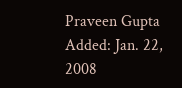Praveen Gupta
Added: Jan. 22, 2008